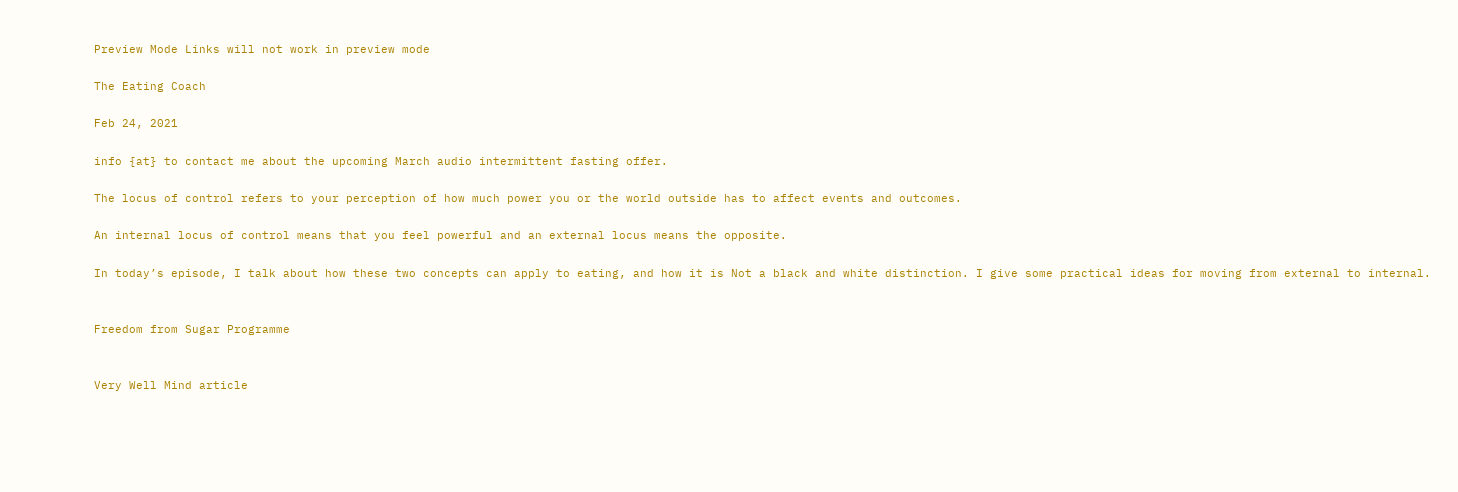Preview Mode Links will not work in preview mode

The Eating Coach

Feb 24, 2021

info {at} to contact me about the upcoming March audio intermittent fasting offer.

The locus of control refers to your perception of how much power you or the world outside has to affect events and outcomes.

An internal locus of control means that you feel powerful and an external locus means the opposite.

In today’s episode, I talk about how these two concepts can apply to eating, and how it is Not a black and white distinction. I give some practical ideas for moving from external to internal.


Freedom from Sugar Programme


Very Well Mind article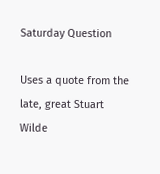Saturday Question

Uses a quote from the late, great Stuart Wilde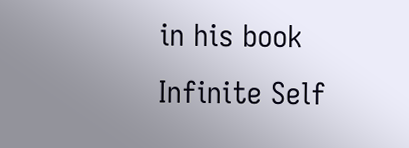in his book Infinite Self